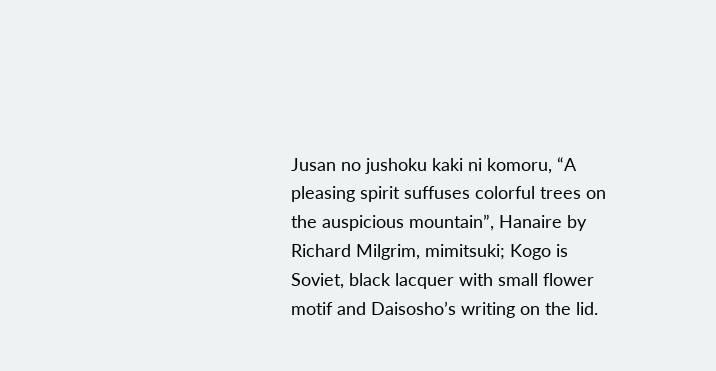Jusan no jushoku kaki ni komoru, “A pleasing spirit suffuses colorful trees on the auspicious mountain”, Hanaire by Richard Milgrim, mimitsuki; Kogo is Soviet, black lacquer with small flower motif and Daisosho’s writing on the lid.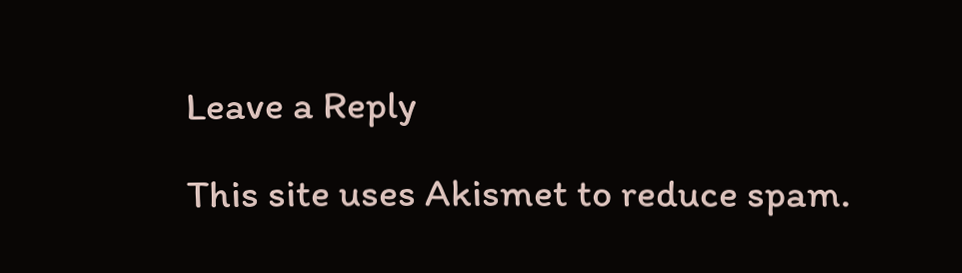Leave a Reply

This site uses Akismet to reduce spam.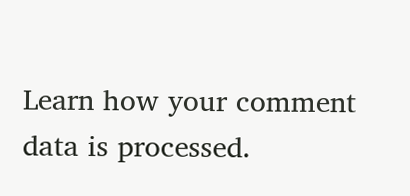Learn how your comment data is processed.